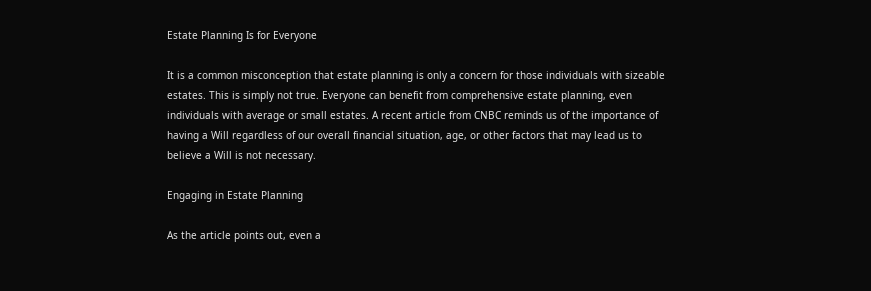Estate Planning Is for Everyone

It is a common misconception that estate planning is only a concern for those individuals with sizeable estates. This is simply not true. Everyone can benefit from comprehensive estate planning, even individuals with average or small estates. A recent article from CNBC reminds us of the importance of having a Will regardless of our overall financial situation, age, or other factors that may lead us to believe a Will is not necessary.

Engaging in Estate Planning

As the article points out, even a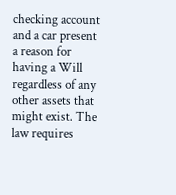checking account and a car present a reason for having a Will regardless of any other assets that might exist. The law requires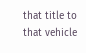that title to that vehicle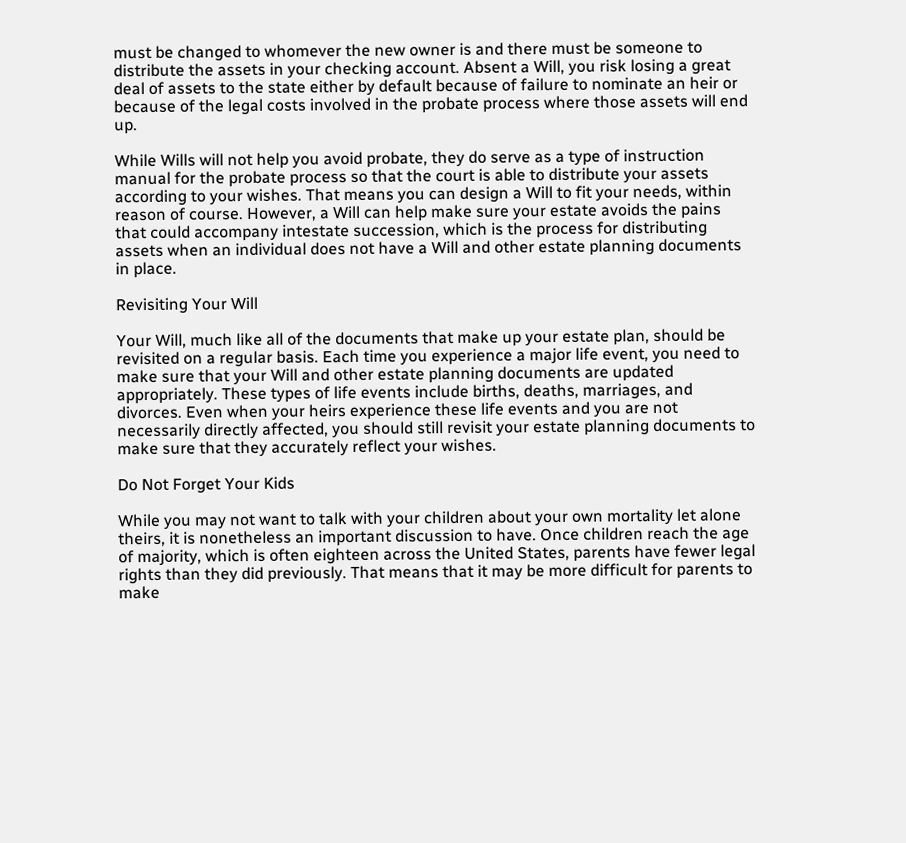must be changed to whomever the new owner is and there must be someone to distribute the assets in your checking account. Absent a Will, you risk losing a great deal of assets to the state either by default because of failure to nominate an heir or because of the legal costs involved in the probate process where those assets will end up.

While Wills will not help you avoid probate, they do serve as a type of instruction manual for the probate process so that the court is able to distribute your assets according to your wishes. That means you can design a Will to fit your needs, within reason of course. However, a Will can help make sure your estate avoids the pains that could accompany intestate succession, which is the process for distributing assets when an individual does not have a Will and other estate planning documents in place.

Revisiting Your Will

Your Will, much like all of the documents that make up your estate plan, should be revisited on a regular basis. Each time you experience a major life event, you need to make sure that your Will and other estate planning documents are updated appropriately. These types of life events include births, deaths, marriages, and divorces. Even when your heirs experience these life events and you are not necessarily directly affected, you should still revisit your estate planning documents to make sure that they accurately reflect your wishes.

Do Not Forget Your Kids

While you may not want to talk with your children about your own mortality let alone theirs, it is nonetheless an important discussion to have. Once children reach the age of majority, which is often eighteen across the United States, parents have fewer legal rights than they did previously. That means that it may be more difficult for parents to make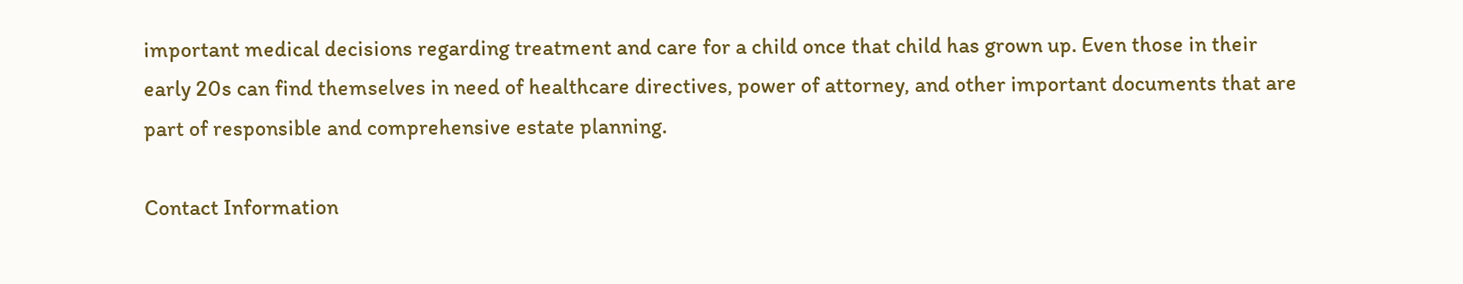important medical decisions regarding treatment and care for a child once that child has grown up. Even those in their early 20s can find themselves in need of healthcare directives, power of attorney, and other important documents that are part of responsible and comprehensive estate planning.

Contact Information